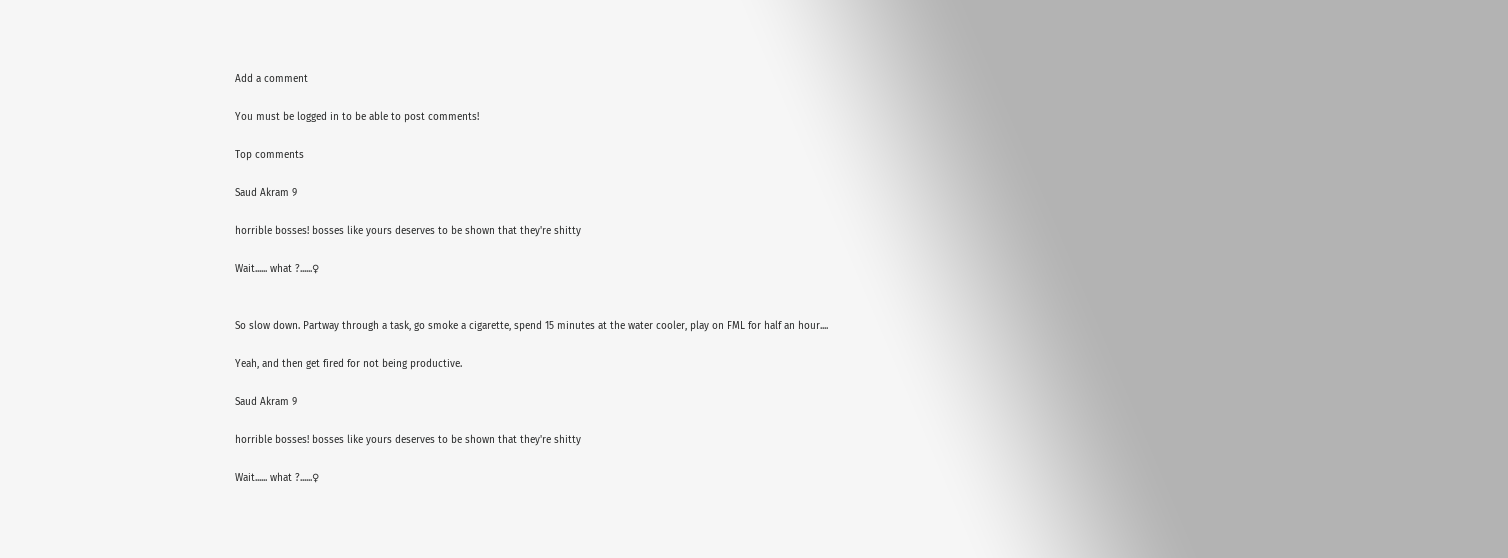Add a comment

You must be logged in to be able to post comments!

Top comments

Saud Akram 9

horrible bosses! bosses like yours deserves to be shown that they're shitty

Wait...... what ?......♀


So slow down. Partway through a task, go smoke a cigarette, spend 15 minutes at the water cooler, play on FML for half an hour....

Yeah, and then get fired for not being productive.

Saud Akram 9

horrible bosses! bosses like yours deserves to be shown that they're shitty

Wait...... what ?......♀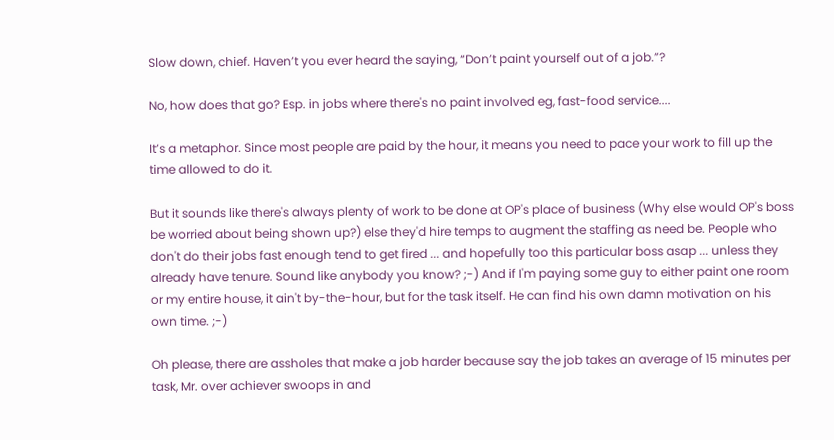Slow down, chief. Haven’t you ever heard the saying, “Don’t paint yourself out of a job.”?

No, how does that go? Esp. in jobs where there's no paint involved eg, fast-food service....

It’s a metaphor. Since most people are paid by the hour, it means you need to pace your work to fill up the time allowed to do it.

But it sounds like there's always plenty of work to be done at OP's place of business (Why else would OP's boss be worried about being shown up?) else they'd hire temps to augment the staffing as need be. People who don't do their jobs fast enough tend to get fired ... and hopefully too this particular boss asap ... unless they already have tenure. Sound like anybody you know? ;-) And if I'm paying some guy to either paint one room or my entire house, it ain't by-the-hour, but for the task itself. He can find his own damn motivation on his own time. ;-)

Oh please, there are assholes that make a job harder because say the job takes an average of 15 minutes per task, Mr. over achiever swoops in and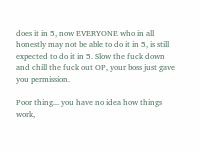does it in 5, now EVERYONE who in all honestly may not be able to do it in 5, is still expected to do it in 5. Slow the fuck down and chill the fuck out OP, your boss just gave you permission.

Poor thing... you have no idea how things work,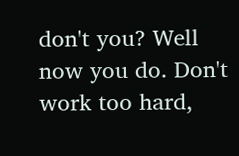don't you? Well now you do. Don't work too hard,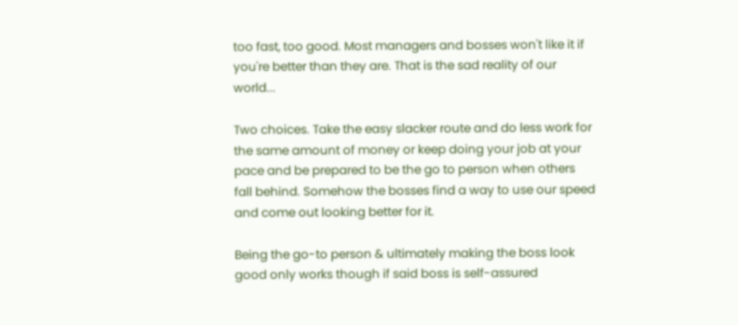too fast, too good. Most managers and bosses won't like it if you're better than they are. That is the sad reality of our world...

Two choices. Take the easy slacker route and do less work for the same amount of money or keep doing your job at your pace and be prepared to be the go to person when others fall behind. Somehow the bosses find a way to use our speed and come out looking better for it.

Being the go-to person & ultimately making the boss look good only works though if said boss is self-assured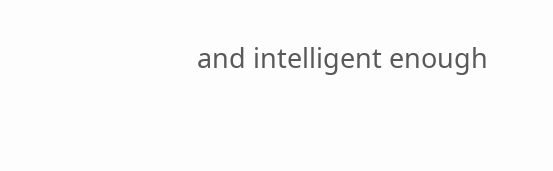and intelligent enough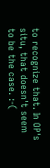to recognize that. In OP's situ, that doesn't seem to be the case. :-(